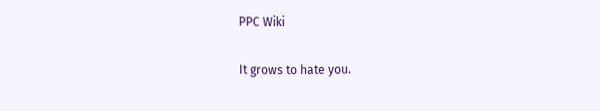PPC Wiki

It grows to hate you.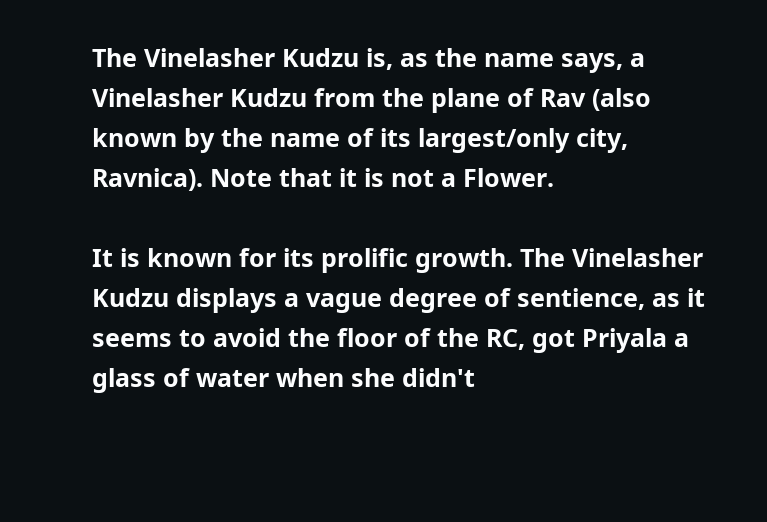The Vinelasher Kudzu is, as the name says, a Vinelasher Kudzu from the plane of Rav (also known by the name of its largest/only city, Ravnica). Note that it is not a Flower.

It is known for its prolific growth. The Vinelasher Kudzu displays a vague degree of sentience, as it seems to avoid the floor of the RC, got Priyala a glass of water when she didn't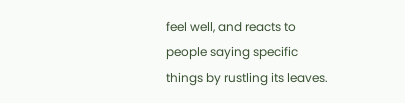feel well, and reacts to people saying specific things by rustling its leaves.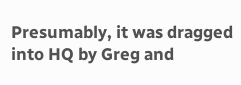Presumably, it was dragged into HQ by Greg and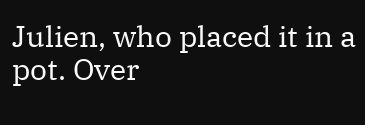Julien, who placed it in a pot. Over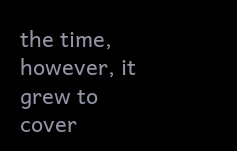the time, however, it grew to cover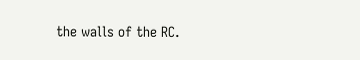the walls of the RC.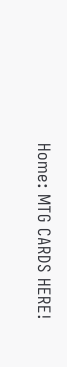Home: MTG CARDS HERE!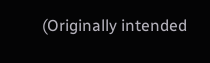(Originally intended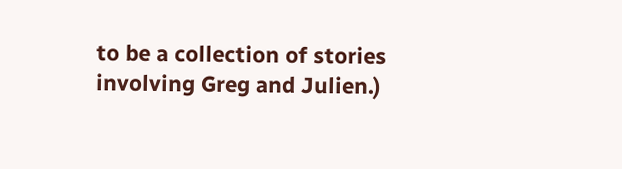to be a collection of stories involving Greg and Julien.)